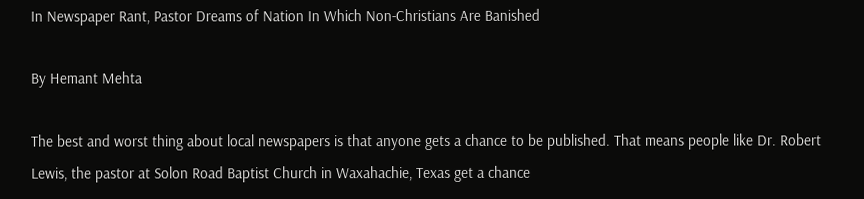In Newspaper Rant, Pastor Dreams of Nation In Which Non-Christians Are Banished

By Hemant Mehta

The best and worst thing about local newspapers is that anyone gets a chance to be published. That means people like Dr. Robert Lewis, the pastor at Solon Road Baptist Church in Waxahachie, Texas get a chance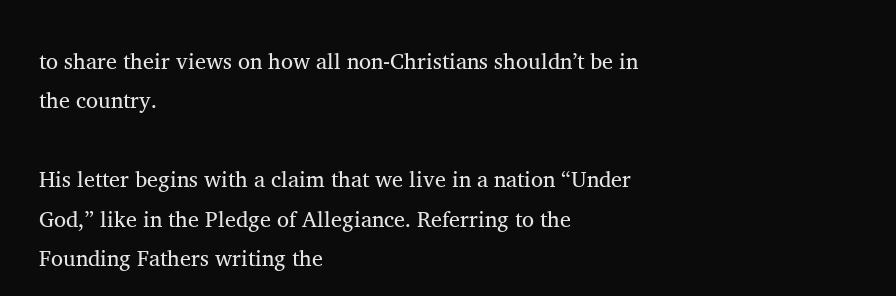to share their views on how all non-Christians shouldn’t be in the country.

His letter begins with a claim that we live in a nation “Under God,” like in the Pledge of Allegiance. Referring to the Founding Fathers writing the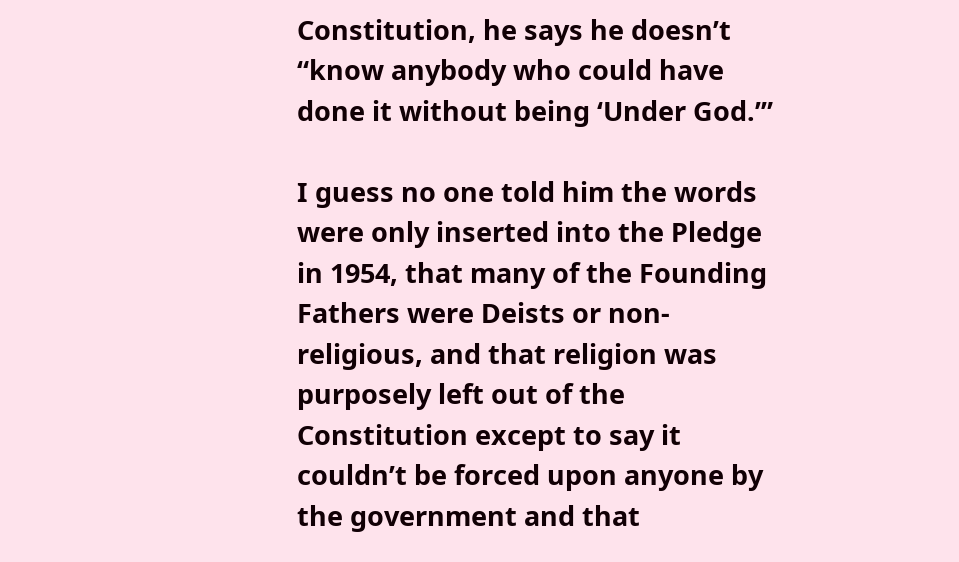Constitution, he says he doesn’t “know anybody who could have done it without being ‘Under God.’”

I guess no one told him the words were only inserted into the Pledge in 1954, that many of the Founding Fathers were Deists or non-religious, and that religion was purposely left out of the Constitution except to say it couldn’t be forced upon anyone by the government and that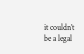it couldn’t be a legal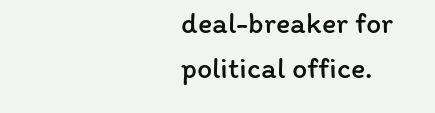deal-breaker for political office.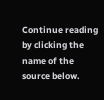Continue reading by clicking the name of the source below.